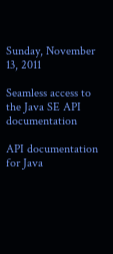Sunday, November 13, 2011

Seamless access to the Java SE API documentation

API documentation for Java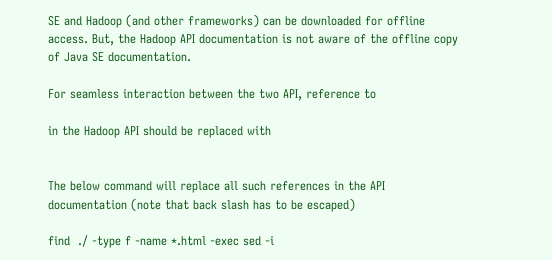SE and Hadoop (and other frameworks) can be downloaded for offline access. But, the Hadoop API documentation is not aware of the offline copy of Java SE documentation.

For seamless interaction between the two API, reference to

in the Hadoop API should be replaced with


The below command will replace all such references in the API documentation (note that back slash has to be escaped)

find  ./ -type f -name *.html -exec sed -i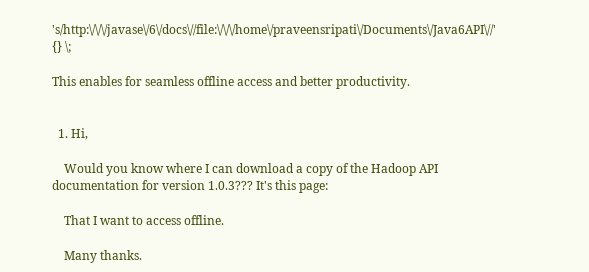's/http:\/\/\/javase\/6\/docs\//file:\/\/\/home\/praveensripati\/Documents\/Java6API\//' {} \;

This enables for seamless offline access and better productivity.


  1. Hi,

    Would you know where I can download a copy of the Hadoop API documentation for version 1.0.3??? It's this page:

    That I want to access offline.

    Many thanks.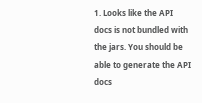1. Looks like the API docs is not bundled with the jars. You should be able to generate the API docs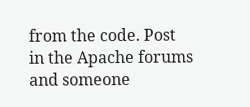from the code. Post in the Apache forums and someone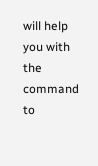will help you with the command to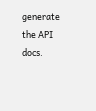generate the API docs.